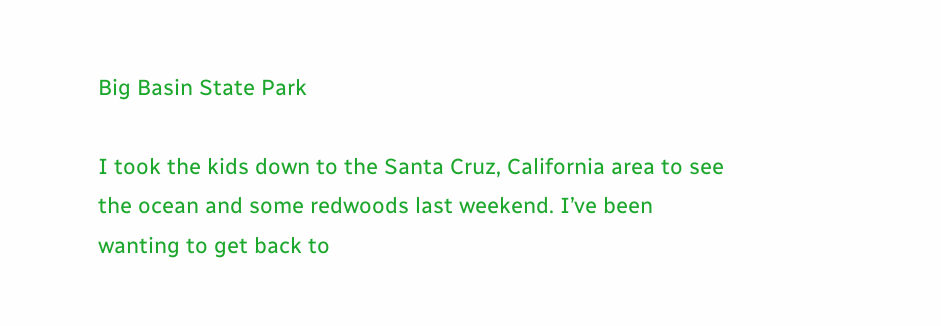Big Basin State Park

I took the kids down to the Santa Cruz, California area to see the ocean and some redwoods last weekend. I’ve been wanting to get back to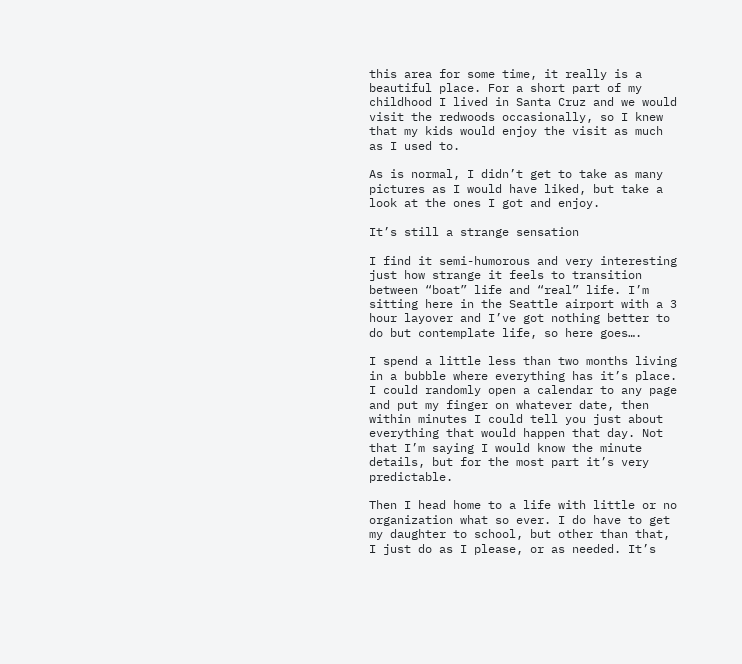this area for some time, it really is a beautiful place. For a short part of my childhood I lived in Santa Cruz and we would visit the redwoods occasionally, so I knew that my kids would enjoy the visit as much as I used to.

As is normal, I didn’t get to take as many pictures as I would have liked, but take a look at the ones I got and enjoy.

It’s still a strange sensation

I find it semi-humorous and very interesting just how strange it feels to transition between “boat” life and “real” life. I’m sitting here in the Seattle airport with a 3 hour layover and I’ve got nothing better to do but contemplate life, so here goes….

I spend a little less than two months living in a bubble where everything has it’s place. I could randomly open a calendar to any page and put my finger on whatever date, then within minutes I could tell you just about everything that would happen that day. Not that I’m saying I would know the minute details, but for the most part it’s very predictable.

Then I head home to a life with little or no organization what so ever. I do have to get my daughter to school, but other than that, I just do as I please, or as needed. It’s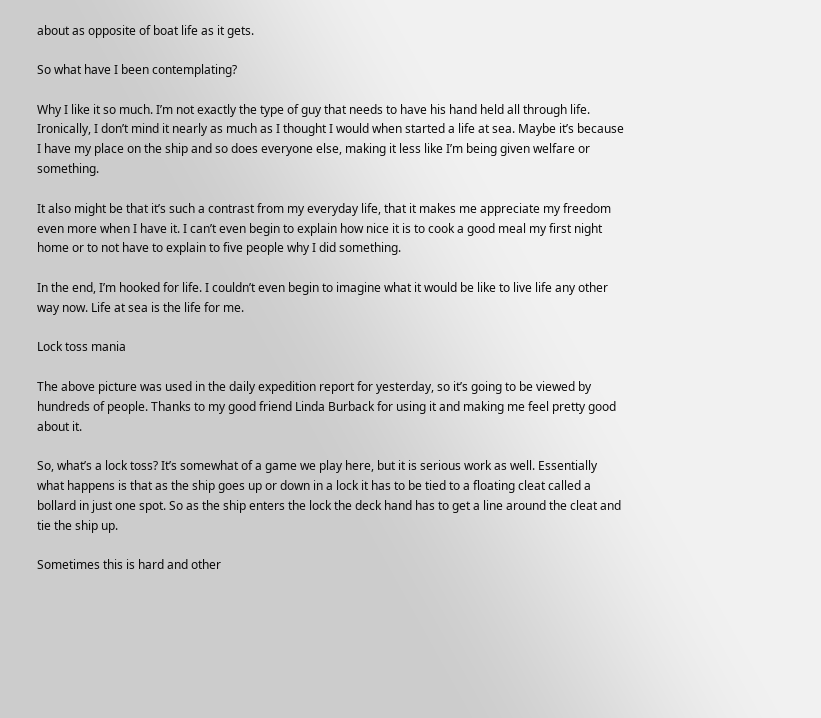about as opposite of boat life as it gets.

So what have I been contemplating?

Why I like it so much. I’m not exactly the type of guy that needs to have his hand held all through life. Ironically, I don’t mind it nearly as much as I thought I would when started a life at sea. Maybe it’s because I have my place on the ship and so does everyone else, making it less like I’m being given welfare or something.

It also might be that it’s such a contrast from my everyday life, that it makes me appreciate my freedom even more when I have it. I can’t even begin to explain how nice it is to cook a good meal my first night home or to not have to explain to five people why I did something.

In the end, I’m hooked for life. I couldn’t even begin to imagine what it would be like to live life any other way now. Life at sea is the life for me.

Lock toss mania

The above picture was used in the daily expedition report for yesterday, so it’s going to be viewed by hundreds of people. Thanks to my good friend Linda Burback for using it and making me feel pretty good about it.

So, what’s a lock toss? It’s somewhat of a game we play here, but it is serious work as well. Essentially what happens is that as the ship goes up or down in a lock it has to be tied to a floating cleat called a bollard in just one spot. So as the ship enters the lock the deck hand has to get a line around the cleat and tie the ship up.

Sometimes this is hard and other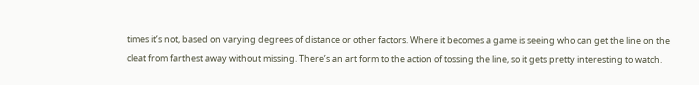times it’s not, based on varying degrees of distance or other factors. Where it becomes a game is seeing who can get the line on the cleat from farthest away without missing. There’s an art form to the action of tossing the line, so it gets pretty interesting to watch.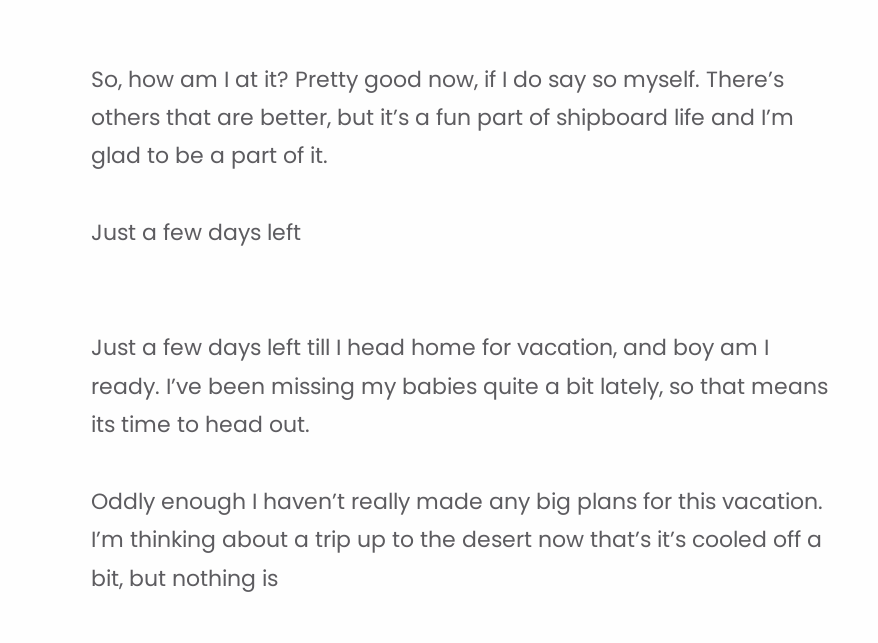So, how am I at it? Pretty good now, if I do say so myself. There’s others that are better, but it’s a fun part of shipboard life and I’m glad to be a part of it.

Just a few days left


Just a few days left till I head home for vacation, and boy am I ready. I’ve been missing my babies quite a bit lately, so that means its time to head out.

Oddly enough I haven’t really made any big plans for this vacation. I’m thinking about a trip up to the desert now that’s it’s cooled off a bit, but nothing is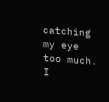catching my eye too much. I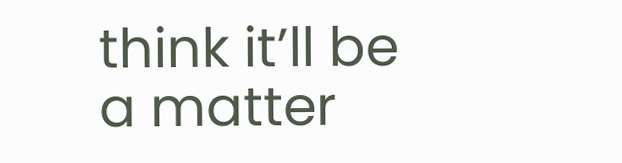think it’ll be a matter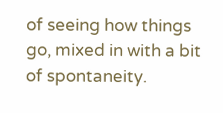of seeing how things go, mixed in with a bit of spontaneity.